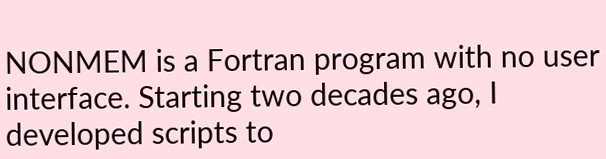NONMEM is a Fortran program with no user interface. Starting two decades ago, I developed scripts to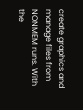create graphics and manage files from NONMEM runs. With the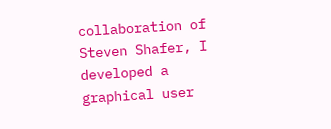collaboration of Steven Shafer, I developed a graphical user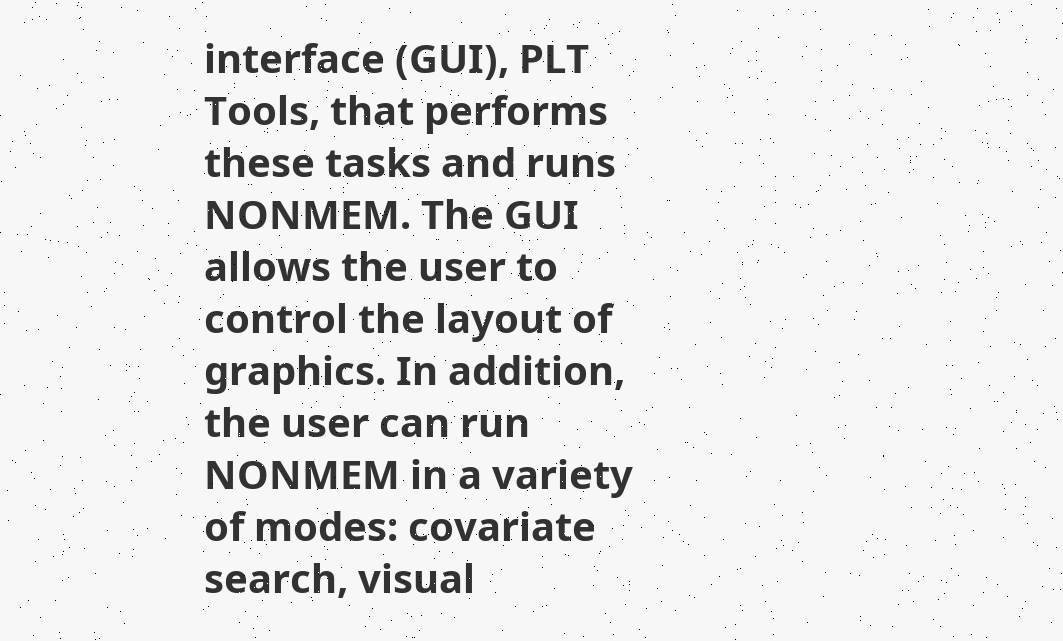interface (GUI), PLT Tools, that performs these tasks and runs NONMEM. The GUI allows the user to control the layout of graphics. In addition, the user can run NONMEM in a variety of modes: covariate search, visual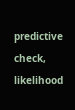predictive check, likelihood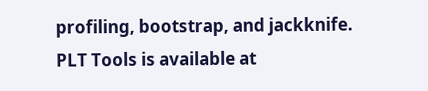profiling, bootstrap, and jackknife. PLT Tools is available at